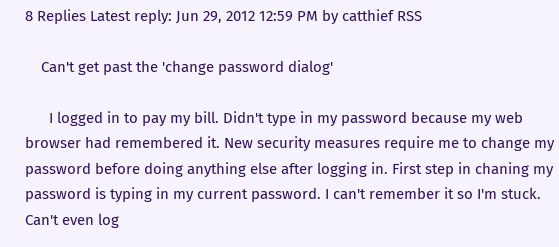8 Replies Latest reply: Jun 29, 2012 12:59 PM by catthief RSS

    Can't get past the 'change password dialog'

      I logged in to pay my bill. Didn't type in my password because my web browser had remembered it. New security measures require me to change my password before doing anything else after logging in. First step in chaning my password is typing in my current password. I can't remember it so I'm stuck. Can't even log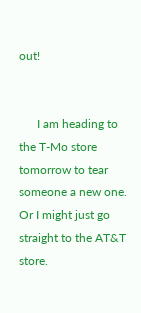out!


      I am heading to the T-Mo store tomorrow to tear someone a new one. Or I might just go straight to the AT&T store.